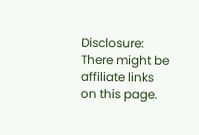Disclosure: There might be affiliate links on this page.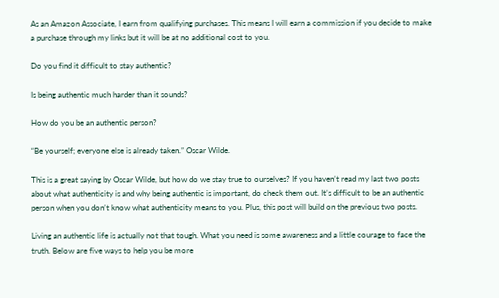As an Amazon Associate, I earn from qualifying purchases. This means I will earn a commission if you decide to make a purchase through my links but it will be at no additional cost to you.

Do you find it difficult to stay authentic?

Is being authentic much harder than it sounds?

How do you be an authentic person?

“Be yourself; everyone else is already taken.” Oscar Wilde.

This is a great saying by Oscar Wilde, but how do we stay true to ourselves? If you haven’t read my last two posts about what authenticity is and why being authentic is important, do check them out. It’s difficult to be an authentic person when you don’t know what authenticity means to you. Plus, this post will build on the previous two posts.

Living an authentic life is actually not that tough. What you need is some awareness and a little courage to face the truth. Below are five ways to help you be more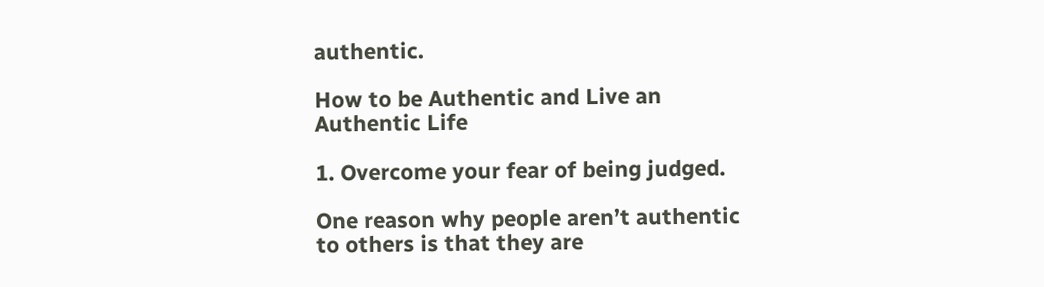authentic.

How to be Authentic and Live an Authentic Life

1. Overcome your fear of being judged.

One reason why people aren’t authentic to others is that they are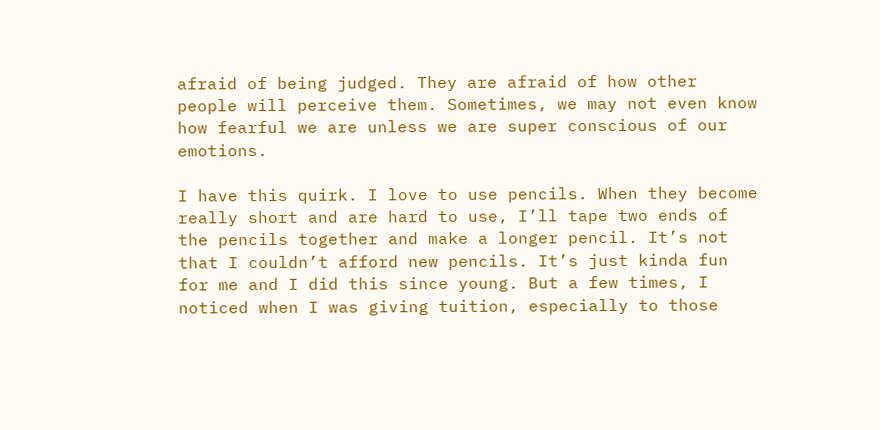afraid of being judged. They are afraid of how other people will perceive them. Sometimes, we may not even know how fearful we are unless we are super conscious of our emotions.

I have this quirk. I love to use pencils. When they become really short and are hard to use, I’ll tape two ends of the pencils together and make a longer pencil. It’s not that I couldn’t afford new pencils. It’s just kinda fun for me and I did this since young. But a few times, I noticed when I was giving tuition, especially to those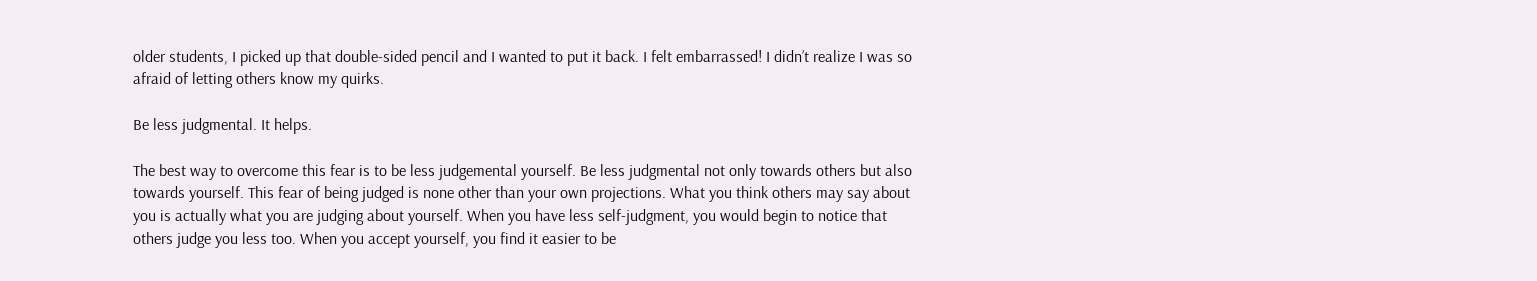older students, I picked up that double-sided pencil and I wanted to put it back. I felt embarrassed! I didn’t realize I was so afraid of letting others know my quirks.

Be less judgmental. It helps.

The best way to overcome this fear is to be less judgemental yourself. Be less judgmental not only towards others but also towards yourself. This fear of being judged is none other than your own projections. What you think others may say about you is actually what you are judging about yourself. When you have less self-judgment, you would begin to notice that others judge you less too. When you accept yourself, you find it easier to be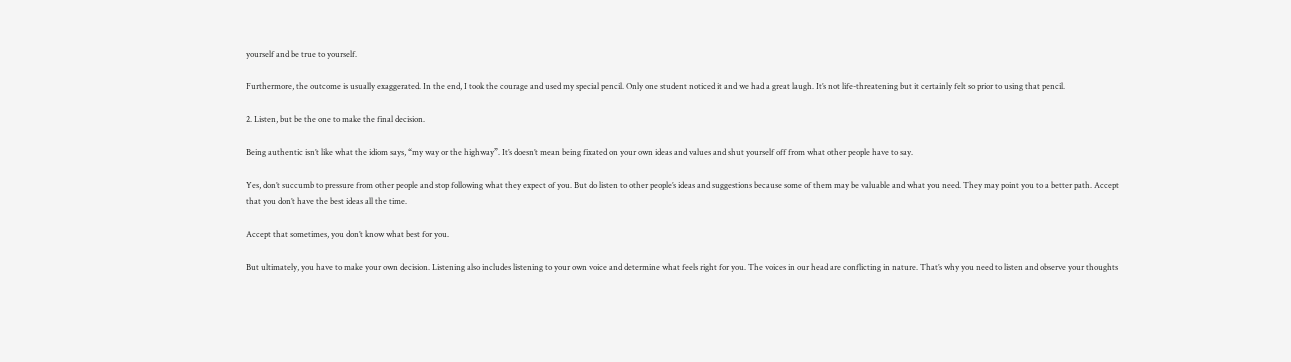yourself and be true to yourself.

Furthermore, the outcome is usually exaggerated. In the end, I took the courage and used my special pencil. Only one student noticed it and we had a great laugh. It’s not life-threatening but it certainly felt so prior to using that pencil.

2. Listen, but be the one to make the final decision.

Being authentic isn’t like what the idiom says, “my way or the highway”. It’s doesn’t mean being fixated on your own ideas and values and shut yourself off from what other people have to say.

Yes, don’t succumb to pressure from other people and stop following what they expect of you. But do listen to other people’s ideas and suggestions because some of them may be valuable and what you need. They may point you to a better path. Accept that you don’t have the best ideas all the time.

Accept that sometimes, you don’t know what best for you.

But ultimately, you have to make your own decision. Listening also includes listening to your own voice and determine what feels right for you. The voices in our head are conflicting in nature. That’s why you need to listen and observe your thoughts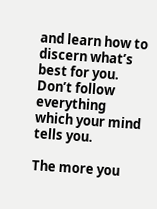and learn how to discern what’s best for you. Don’t follow everything which your mind tells you.

The more you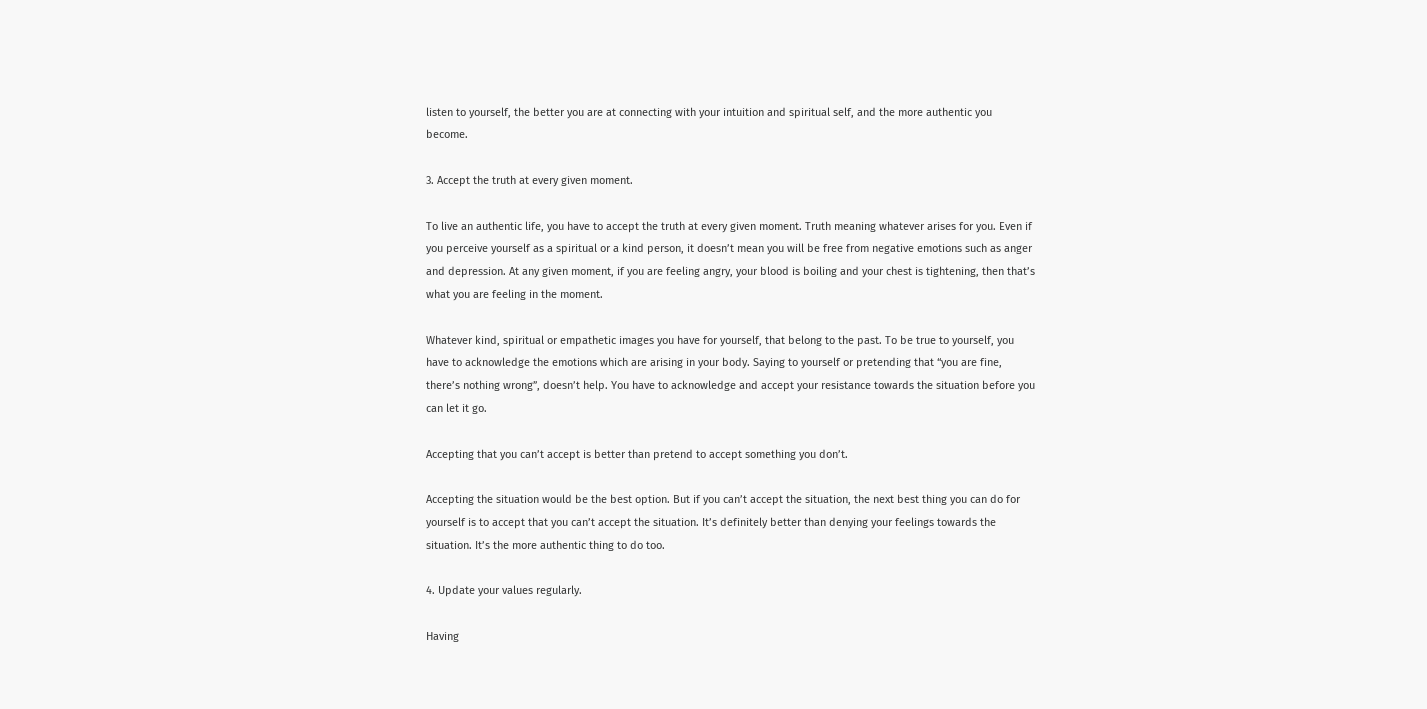listen to yourself, the better you are at connecting with your intuition and spiritual self, and the more authentic you become.

3. Accept the truth at every given moment.

To live an authentic life, you have to accept the truth at every given moment. Truth meaning whatever arises for you. Even if you perceive yourself as a spiritual or a kind person, it doesn’t mean you will be free from negative emotions such as anger and depression. At any given moment, if you are feeling angry, your blood is boiling and your chest is tightening, then that’s what you are feeling in the moment.

Whatever kind, spiritual or empathetic images you have for yourself, that belong to the past. To be true to yourself, you have to acknowledge the emotions which are arising in your body. Saying to yourself or pretending that “you are fine, there’s nothing wrong”, doesn’t help. You have to acknowledge and accept your resistance towards the situation before you can let it go.

Accepting that you can’t accept is better than pretend to accept something you don’t.

Accepting the situation would be the best option. But if you can’t accept the situation, the next best thing you can do for yourself is to accept that you can’t accept the situation. It’s definitely better than denying your feelings towards the situation. It’s the more authentic thing to do too.

4. Update your values regularly.

Having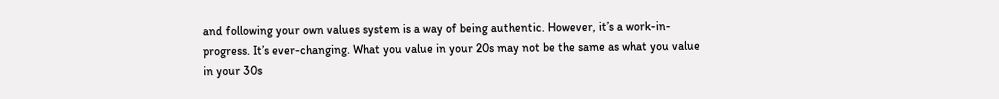and following your own values system is a way of being authentic. However, it’s a work-in-progress. It’s ever-changing. What you value in your 20s may not be the same as what you value in your 30s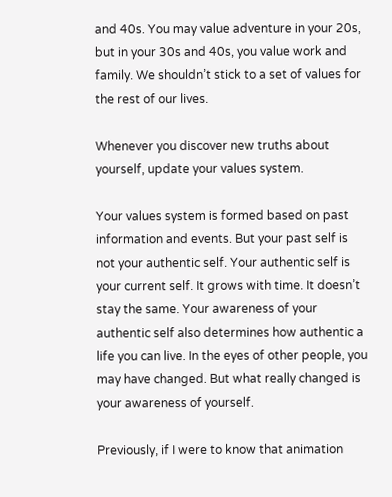and 40s. You may value adventure in your 20s, but in your 30s and 40s, you value work and family. We shouldn’t stick to a set of values for the rest of our lives.

Whenever you discover new truths about yourself, update your values system.

Your values system is formed based on past information and events. But your past self is not your authentic self. Your authentic self is your current self. It grows with time. It doesn’t stay the same. Your awareness of your authentic self also determines how authentic a life you can live. In the eyes of other people, you may have changed. But what really changed is your awareness of yourself.

Previously, if I were to know that animation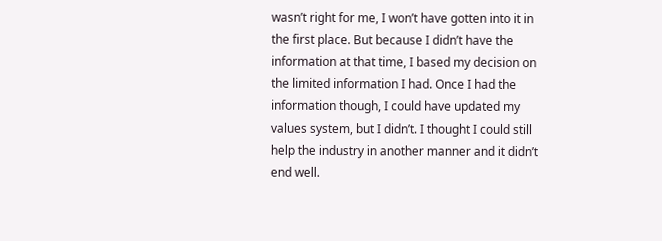wasn’t right for me, I won’t have gotten into it in the first place. But because I didn’t have the information at that time, I based my decision on the limited information I had. Once I had the information though, I could have updated my values system, but I didn’t. I thought I could still help the industry in another manner and it didn’t end well.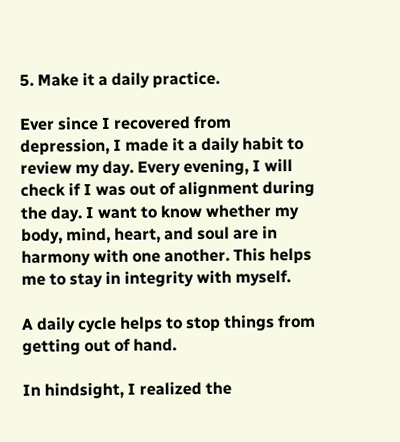5. Make it a daily practice.

Ever since I recovered from depression, I made it a daily habit to review my day. Every evening, I will check if I was out of alignment during the day. I want to know whether my body, mind, heart, and soul are in harmony with one another. This helps me to stay in integrity with myself.

A daily cycle helps to stop things from getting out of hand.

In hindsight, I realized the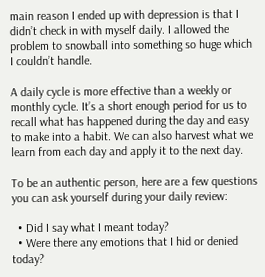main reason I ended up with depression is that I didn’t check in with myself daily. I allowed the problem to snowball into something so huge which I couldn’t handle.

A daily cycle is more effective than a weekly or monthly cycle. It’s a short enough period for us to recall what has happened during the day and easy to make into a habit. We can also harvest what we learn from each day and apply it to the next day.

To be an authentic person, here are a few questions you can ask yourself during your daily review:

  • Did I say what I meant today?
  • Were there any emotions that I hid or denied today?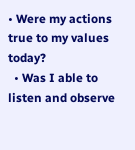• Were my actions true to my values today?
  • Was I able to listen and observe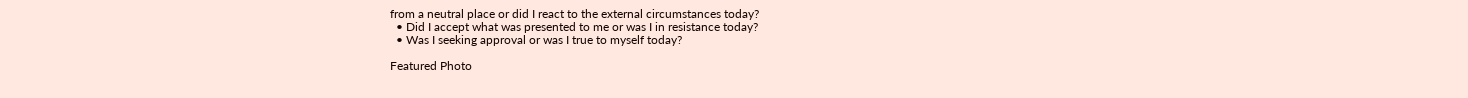from a neutral place or did I react to the external circumstances today?
  • Did I accept what was presented to me or was I in resistance today?
  • Was I seeking approval or was I true to myself today?

Featured Photo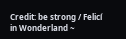Credit: be strong / Felicí in Wonderland ~